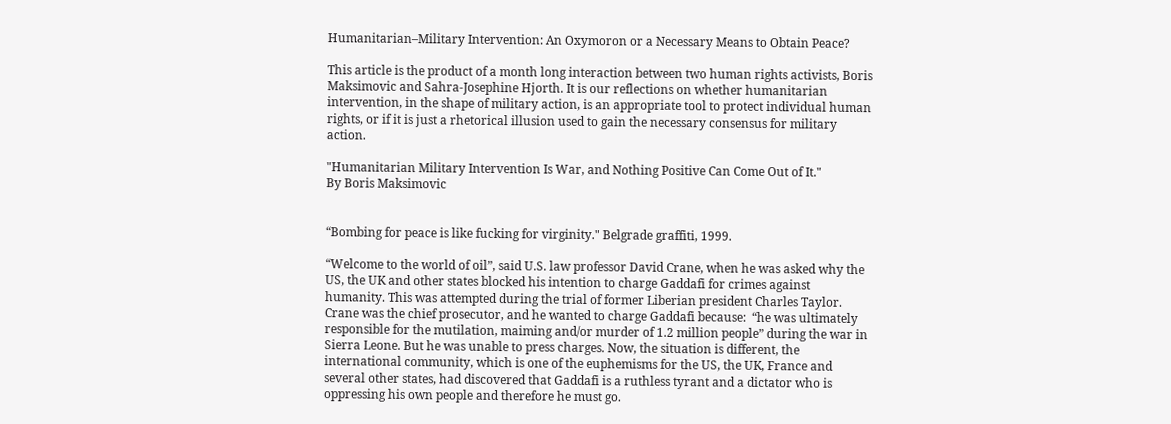Humanitarian–Military Intervention: An Oxymoron or a Necessary Means to Obtain Peace?

This article is the product of a month long interaction between two human rights activists, Boris Maksimovic and Sahra-Josephine Hjorth. It is our reflections on whether humanitarian intervention, in the shape of military action, is an appropriate tool to protect individual human rights, or if it is just a rhetorical illusion used to gain the necessary consensus for military action.

"Humanitarian Military Intervention Is War, and Nothing Positive Can Come Out of It."
By Boris Maksimovic


“Bombing for peace is like fucking for virginity." Belgrade graffiti, 1999.

“Welcome to the world of oil”, said U.S. law professor David Crane, when he was asked why the US, the UK and other states blocked his intention to charge Gaddafi for crimes against humanity. This was attempted during the trial of former Liberian president Charles Taylor. Crane was the chief prosecutor, and he wanted to charge Gaddafi because:  “he was ultimately responsible for the mutilation, maiming and/or murder of 1.2 million people” during the war in Sierra Leone. But he was unable to press charges. Now, the situation is different, the international community, which is one of the euphemisms for the US, the UK, France and several other states, had discovered that Gaddafi is a ruthless tyrant and a dictator who is oppressing his own people and therefore he must go.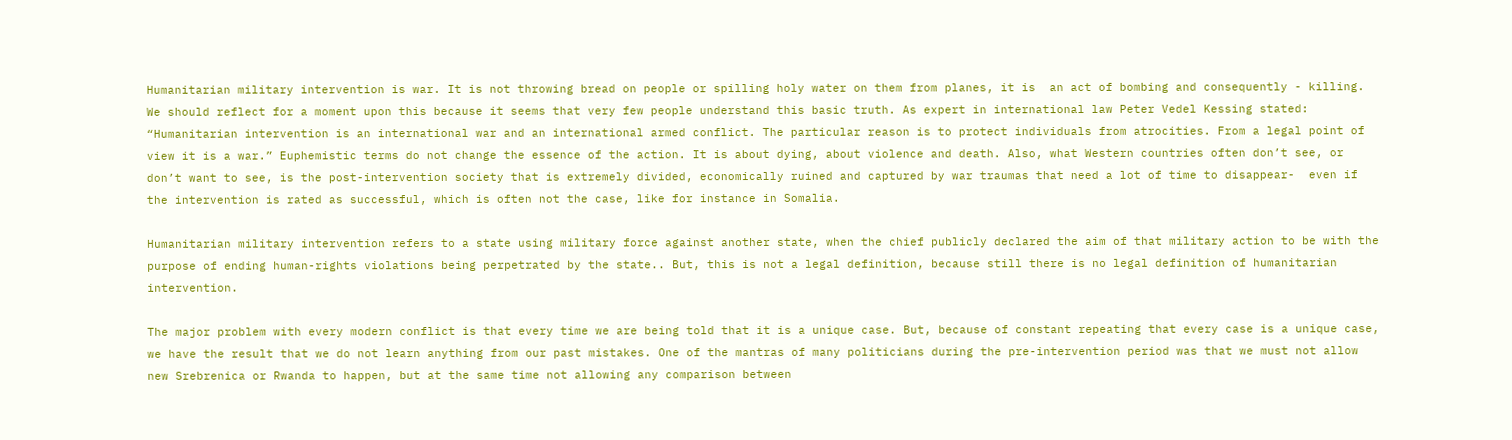Humanitarian military intervention is war. It is not throwing bread on people or spilling holy water on them from planes, it is  an act of bombing and consequently - killing. We should reflect for a moment upon this because it seems that very few people understand this basic truth. As expert in international law Peter Vedel Kessing stated: “Humanitarian intervention is an international war and an international armed conflict. The particular reason is to protect individuals from atrocities. From a legal point of view it is a war.” Euphemistic terms do not change the essence of the action. It is about dying, about violence and death. Also, what Western countries often don’t see, or don’t want to see, is the post-intervention society that is extremely divided, economically ruined and captured by war traumas that need a lot of time to disappear-  even if the intervention is rated as successful, which is often not the case, like for instance in Somalia.

Humanitarian military intervention refers to a state using military force against another state, when the chief publicly declared the aim of that military action to be with the purpose of ending human-rights violations being perpetrated by the state.. But, this is not a legal definition, because still there is no legal definition of humanitarian intervention.

The major problem with every modern conflict is that every time we are being told that it is a unique case. But, because of constant repeating that every case is a unique case, we have the result that we do not learn anything from our past mistakes. One of the mantras of many politicians during the pre-intervention period was that we must not allow new Srebrenica or Rwanda to happen, but at the same time not allowing any comparison between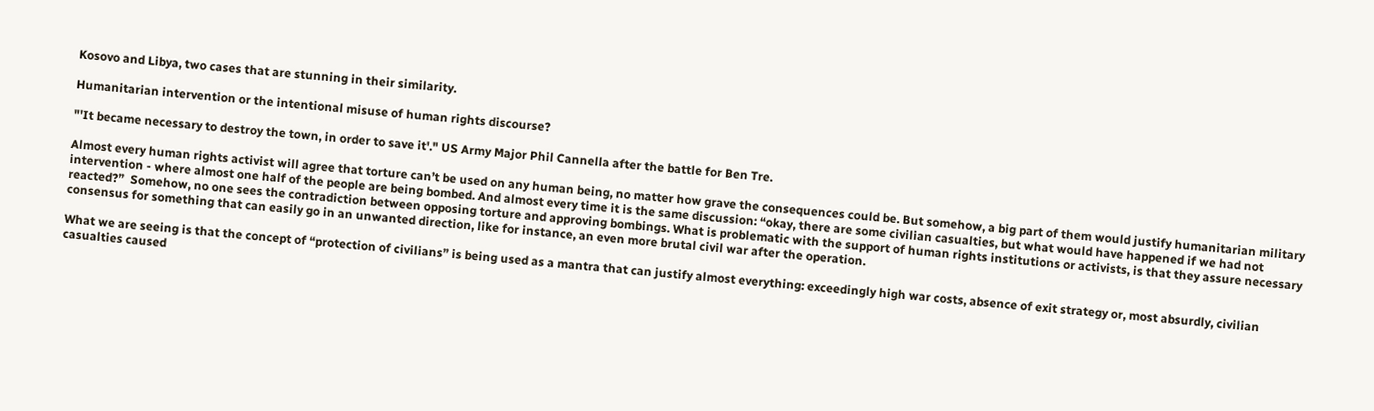Kosovo and Libya, two cases that are stunning in their similarity.

Humanitarian intervention or the intentional misuse of human rights discourse?

"'It became necessary to destroy the town, in order to save it'." US Army Major Phil Cannella after the battle for Ben Tre.

Almost every human rights activist will agree that torture can’t be used on any human being, no matter how grave the consequences could be. But somehow, a big part of them would justify humanitarian military intervention - where almost one half of the people are being bombed. And almost every time it is the same discussion: “okay, there are some civilian casualties, but what would have happened if we had not reacted?”  Somehow, no one sees the contradiction between opposing torture and approving bombings. What is problematic with the support of human rights institutions or activists, is that they assure necessary consensus for something that can easily go in an unwanted direction, like for instance, an even more brutal civil war after the operation.

What we are seeing is that the concept of “protection of civilians” is being used as a mantra that can justify almost everything: exceedingly high war costs, absence of exit strategy or, most absurdly, civilian casualties caused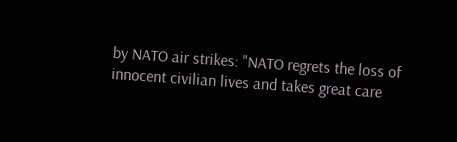by NATO air strikes: "NATO regrets the loss of innocent civilian lives and takes great care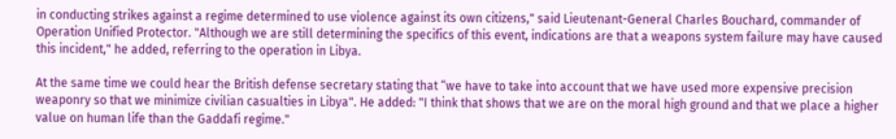in conducting strikes against a regime determined to use violence against its own citizens," said Lieutenant-General Charles Bouchard, commander of Operation Unified Protector. "Although we are still determining the specifics of this event, indications are that a weapons system failure may have caused this incident," he added, referring to the operation in Libya.

At the same time we could hear the British defense secretary stating that “we have to take into account that we have used more expensive precision weaponry so that we minimize civilian casualties in Libya". He added: "I think that shows that we are on the moral high ground and that we place a higher value on human life than the Gaddafi regime."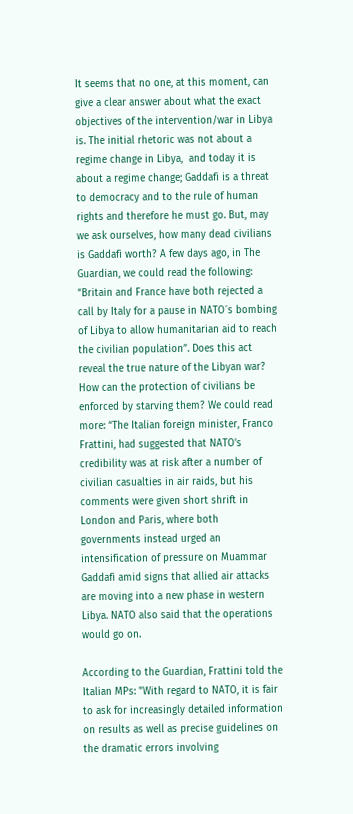It seems that no one, at this moment, can give a clear answer about what the exact objectives of the intervention/war in Libya is. The initial rhetoric was not about a regime change in Libya,  and today it is about a regime change; Gaddafi is a threat to democracy and to the rule of human rights and therefore he must go. But, may we ask ourselves, how many dead civilians is Gaddafi worth? A few days ago, in The Guardian, we could read the following: “Britain and France have both rejected a call by Italy for a pause in NATO´s bombing of Libya to allow humanitarian aid to reach the civilian population”. Does this act reveal the true nature of the Libyan war?  How can the protection of civilians be enforced by starving them? We could read more: “The Italian foreign minister, Franco Frattini, had suggested that NATO's credibility was at risk after a number of civilian casualties in air raids, but his comments were given short shrift in London and Paris, where both governments instead urged an intensification of pressure on Muammar Gaddafi amid signs that allied air attacks are moving into a new phase in western Libya. NATO also said that the operations would go on.

According to the Guardian, Frattini told the Italian MPs: "With regard to NATO, it is fair to ask for increasingly detailed information on results as well as precise guidelines on the dramatic errors involving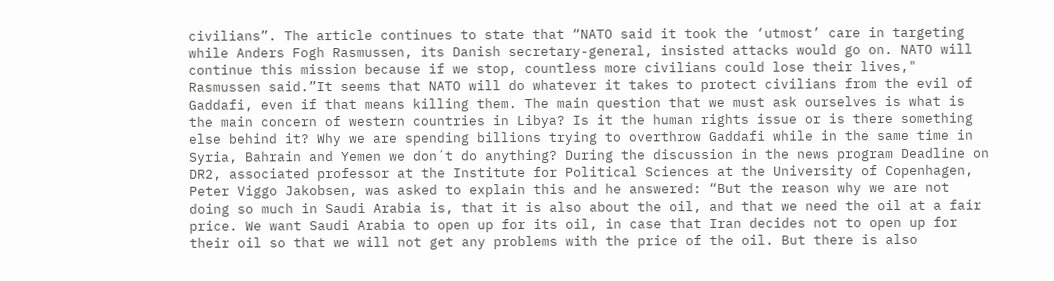civilians”. The article continues to state that “NATO said it took the ‘utmost’ care in targeting while Anders Fogh Rasmussen, its Danish secretary-general, insisted attacks would go on. NATO will continue this mission because if we stop, countless more civilians could lose their lives," Rasmussen said.”It seems that NATO will do whatever it takes to protect civilians from the evil of Gaddafi, even if that means killing them. The main question that we must ask ourselves is what is the main concern of western countries in Libya? Is it the human rights issue or is there something else behind it? Why we are spending billions trying to overthrow Gaddafi while in the same time in Syria, Bahrain and Yemen we don´t do anything? During the discussion in the news program Deadline on DR2, associated professor at the Institute for Political Sciences at the University of Copenhagen, Peter Viggo Jakobsen, was asked to explain this and he answered: “But the reason why we are not doing so much in Saudi Arabia is, that it is also about the oil, and that we need the oil at a fair price. We want Saudi Arabia to open up for its oil, in case that Iran decides not to open up for their oil so that we will not get any problems with the price of the oil. But there is also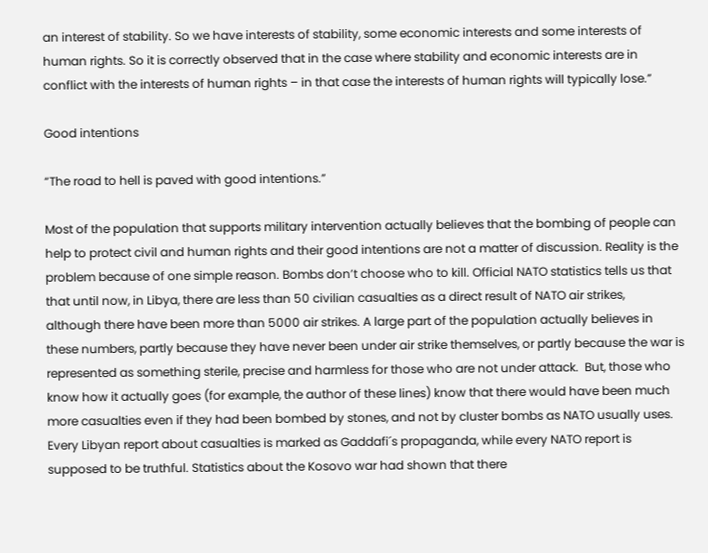an interest of stability. So we have interests of stability, some economic interests and some interests of human rights. So it is correctly observed that in the case where stability and economic interests are in conflict with the interests of human rights – in that case the interests of human rights will typically lose.”

Good intentions

“The road to hell is paved with good intentions.”

Most of the population that supports military intervention actually believes that the bombing of people can help to protect civil and human rights and their good intentions are not a matter of discussion. Reality is the problem because of one simple reason. Bombs don’t choose who to kill. Official NATO statistics tells us that that until now, in Libya, there are less than 50 civilian casualties as a direct result of NATO air strikes,  although there have been more than 5000 air strikes. A large part of the population actually believes in these numbers, partly because they have never been under air strike themselves, or partly because the war is represented as something sterile, precise and harmless for those who are not under attack.  But, those who know how it actually goes (for example, the author of these lines) know that there would have been much more casualties even if they had been bombed by stones, and not by cluster bombs as NATO usually uses. Every Libyan report about casualties is marked as Gaddafi´s propaganda, while every NATO report is supposed to be truthful. Statistics about the Kosovo war had shown that there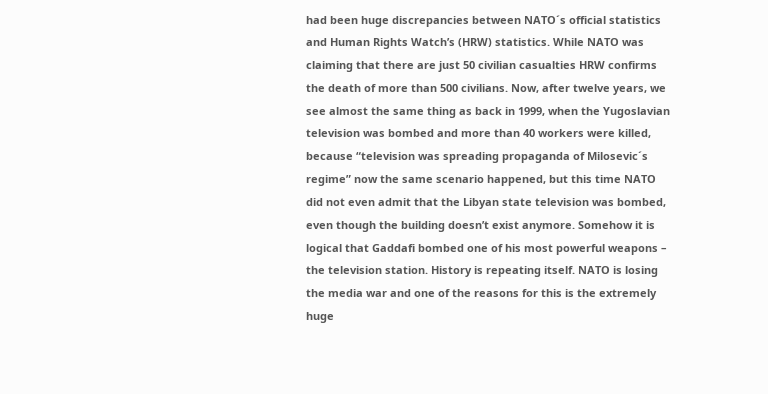had been huge discrepancies between NATO´s official statistics and Human Rights Watch’s (HRW) statistics. While NATO was claiming that there are just 50 civilian casualties HRW confirms the death of more than 500 civilians. Now, after twelve years, we see almost the same thing as back in 1999, when the Yugoslavian television was bombed and more than 40 workers were killed, because “television was spreading propaganda of Milosevic´s regime” now the same scenario happened, but this time NATO did not even admit that the Libyan state television was bombed, even though the building doesn’t exist anymore. Somehow it is logical that Gaddafi bombed one of his most powerful weapons – the television station. History is repeating itself. NATO is losing the media war and one of the reasons for this is the extremely huge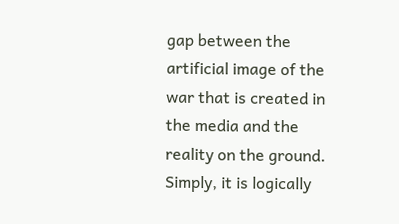gap between the artificial image of the war that is created in the media and the reality on the ground. Simply, it is logically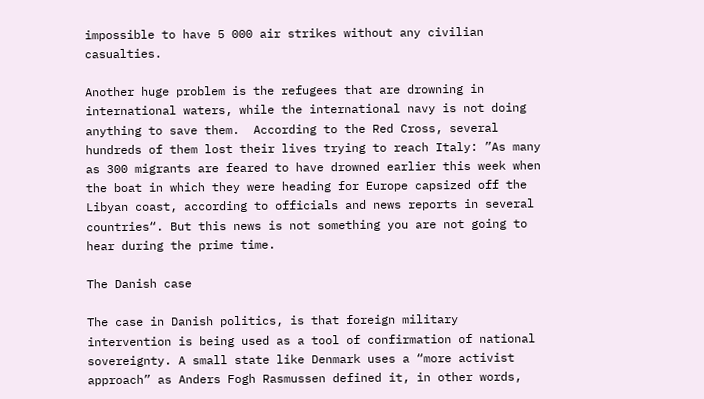impossible to have 5 000 air strikes without any civilian casualties.

Another huge problem is the refugees that are drowning in international waters, while the international navy is not doing anything to save them.  According to the Red Cross, several hundreds of them lost their lives trying to reach Italy: ”As many as 300 migrants are feared to have drowned earlier this week when the boat in which they were heading for Europe capsized off the Libyan coast, according to officials and news reports in several countries“. But this news is not something you are not going to hear during the prime time.

The Danish case

The case in Danish politics, is that foreign military intervention is being used as a tool of confirmation of national sovereignty. A small state like Denmark uses a “more activist approach” as Anders Fogh Rasmussen defined it, in other words,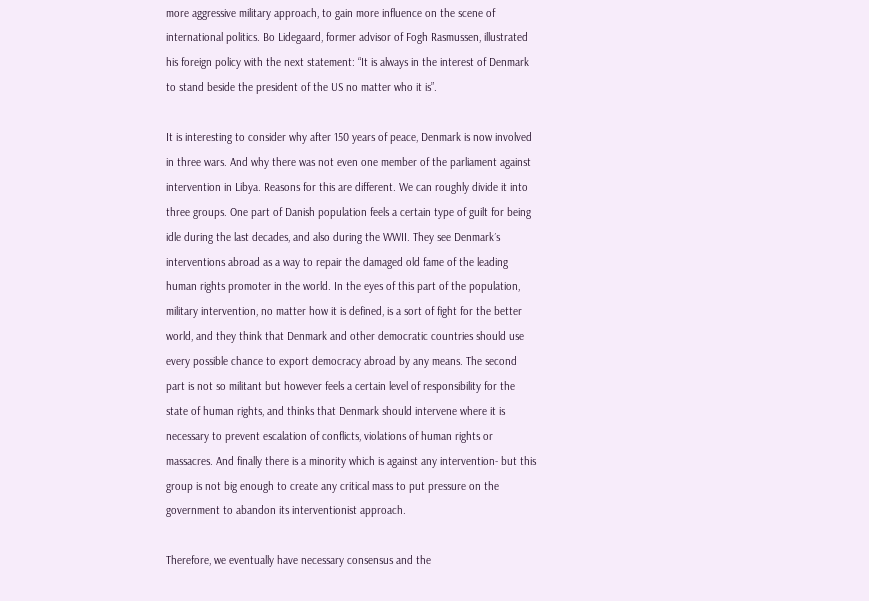more aggressive military approach, to gain more influence on the scene of international politics. Bo Lidegaard, former advisor of Fogh Rasmussen, illustrated his foreign policy with the next statement: “It is always in the interest of Denmark to stand beside the president of the US no matter who it is”.

It is interesting to consider why after 150 years of peace, Denmark is now involved in three wars. And why there was not even one member of the parliament against intervention in Libya. Reasons for this are different. We can roughly divide it into three groups. One part of Danish population feels a certain type of guilt for being idle during the last decades, and also during the WWII. They see Denmark´s interventions abroad as a way to repair the damaged old fame of the leading human rights promoter in the world. In the eyes of this part of the population, military intervention, no matter how it is defined, is a sort of fight for the better world, and they think that Denmark and other democratic countries should use every possible chance to export democracy abroad by any means. The second part is not so militant but however feels a certain level of responsibility for the state of human rights, and thinks that Denmark should intervene where it is necessary to prevent escalation of conflicts, violations of human rights or massacres. And finally there is a minority which is against any intervention- but this group is not big enough to create any critical mass to put pressure on the government to abandon its interventionist approach.

Therefore, we eventually have necessary consensus and the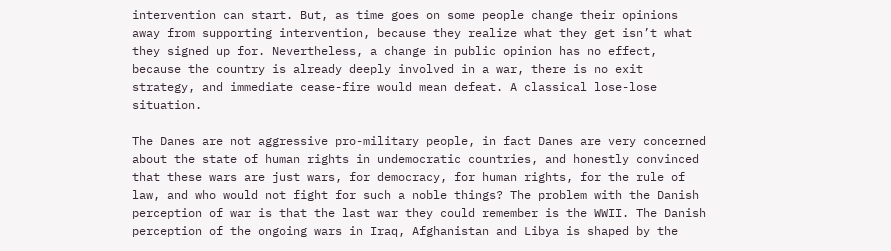intervention can start. But, as time goes on some people change their opinions away from supporting intervention, because they realize what they get isn’t what they signed up for. Nevertheless, a change in public opinion has no effect, because the country is already deeply involved in a war, there is no exit strategy, and immediate cease-fire would mean defeat. A classical lose-lose situation.

The Danes are not aggressive pro-military people, in fact Danes are very concerned about the state of human rights in undemocratic countries, and honestly convinced that these wars are just wars, for democracy, for human rights, for the rule of law, and who would not fight for such a noble things? The problem with the Danish perception of war is that the last war they could remember is the WWII. The Danish perception of the ongoing wars in Iraq, Afghanistan and Libya is shaped by the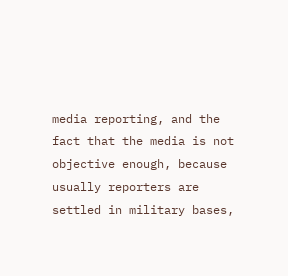media reporting, and the fact that the media is not objective enough, because usually reporters are settled in military bases,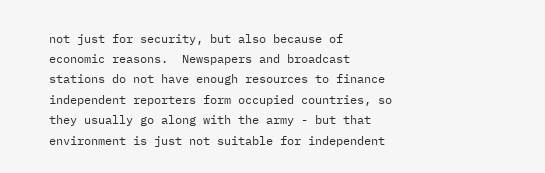not just for security, but also because of economic reasons.  Newspapers and broadcast stations do not have enough resources to finance independent reporters form occupied countries, so they usually go along with the army - but that environment is just not suitable for independent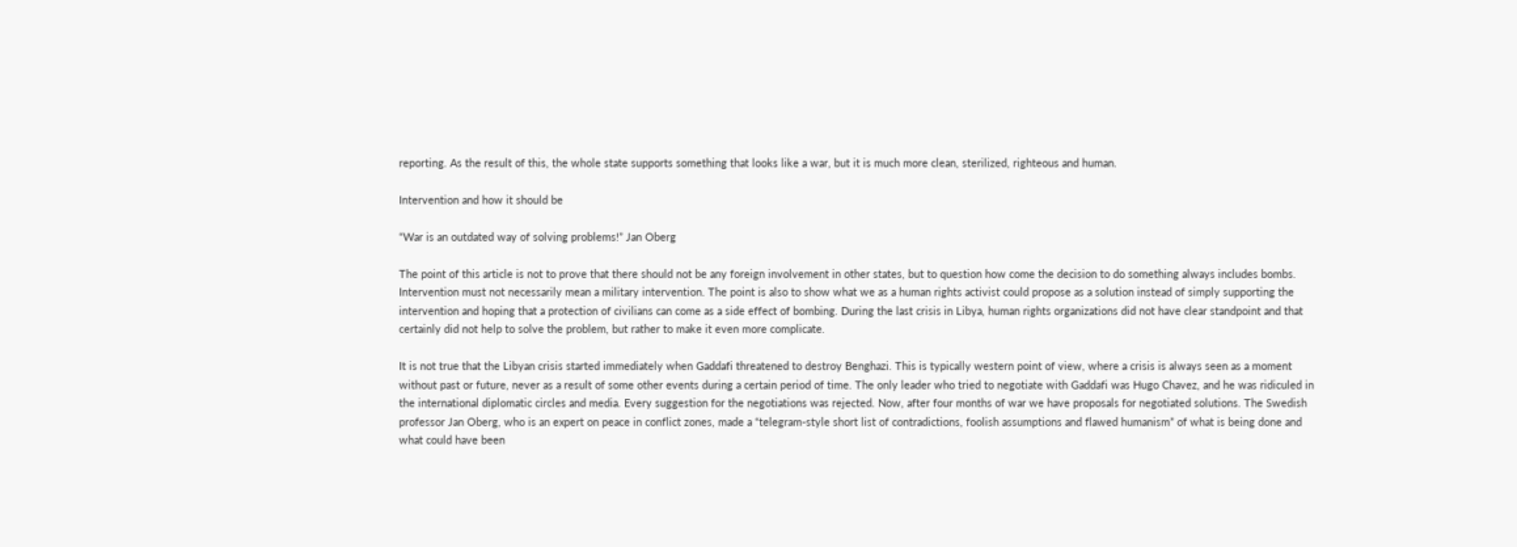reporting. As the result of this, the whole state supports something that looks like a war, but it is much more clean, sterilized, righteous and human.

Intervention and how it should be

“War is an outdated way of solving problems!” Jan Oberg

The point of this article is not to prove that there should not be any foreign involvement in other states, but to question how come the decision to do something always includes bombs. Intervention must not necessarily mean a military intervention. The point is also to show what we as a human rights activist could propose as a solution instead of simply supporting the intervention and hoping that a protection of civilians can come as a side effect of bombing. During the last crisis in Libya, human rights organizations did not have clear standpoint and that certainly did not help to solve the problem, but rather to make it even more complicate.

It is not true that the Libyan crisis started immediately when Gaddafi threatened to destroy Benghazi. This is typically western point of view, where a crisis is always seen as a moment without past or future, never as a result of some other events during a certain period of time. The only leader who tried to negotiate with Gaddafi was Hugo Chavez, and he was ridiculed in the international diplomatic circles and media. Every suggestion for the negotiations was rejected. Now, after four months of war we have proposals for negotiated solutions. The Swedish professor Jan Oberg, who is an expert on peace in conflict zones, made a “telegram-style short list of contradictions, foolish assumptions and flawed humanism” of what is being done and what could have been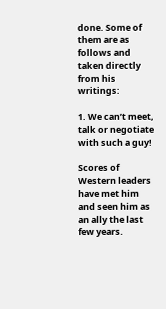done. Some of them are as follows and taken directly from his writings:

1. We can’t meet, talk or negotiate with such a guy!

Scores of Western leaders have met him and seen him as an ally the last few years.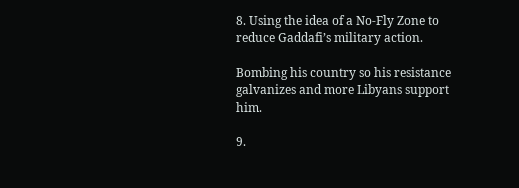8. Using the idea of a No-Fly Zone to reduce Gaddafi’s military action.

Bombing his country so his resistance galvanizes and more Libyans support him.

9.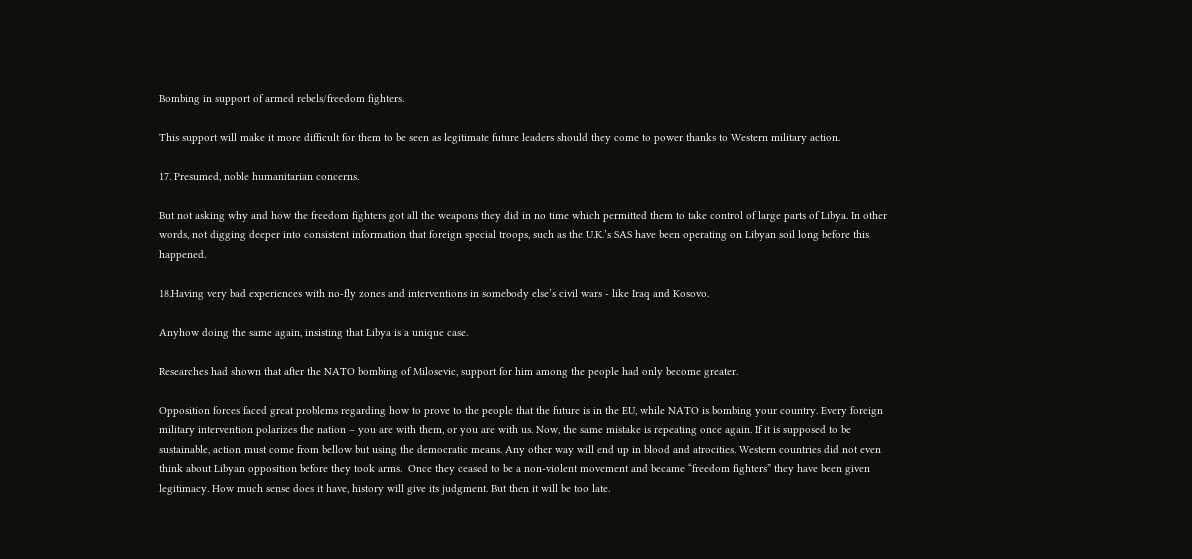Bombing in support of armed rebels/freedom fighters.

This support will make it more difficult for them to be seen as legitimate future leaders should they come to power thanks to Western military action.

17. Presumed, noble humanitarian concerns.

But not asking why and how the freedom fighters got all the weapons they did in no time which permitted them to take control of large parts of Libya. In other words, not digging deeper into consistent information that foreign special troops, such as the U.K.’s SAS have been operating on Libyan soil long before this happened.

18.Having very bad experiences with no-fly zones and interventions in somebody else’s civil wars - like Iraq and Kosovo.

Anyhow doing the same again, insisting that Libya is a unique case.

Researches had shown that after the NATO bombing of Milosevic, support for him among the people had only become greater.

Opposition forces faced great problems regarding how to prove to the people that the future is in the EU, while NATO is bombing your country. Every foreign military intervention polarizes the nation – you are with them, or you are with us. Now, the same mistake is repeating once again. If it is supposed to be sustainable, action must come from bellow but using the democratic means. Any other way will end up in blood and atrocities. Western countries did not even think about Libyan opposition before they took arms.  Once they ceased to be a non-violent movement and became “freedom fighters” they have been given legitimacy. How much sense does it have, history will give its judgment. But then it will be too late.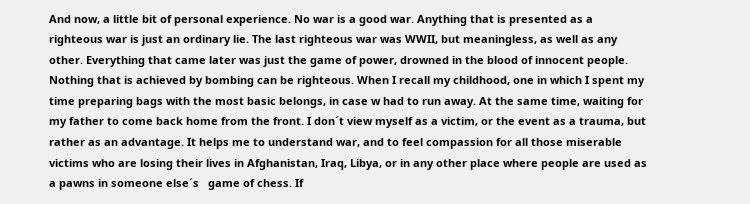And now, a little bit of personal experience. No war is a good war. Anything that is presented as a righteous war is just an ordinary lie. The last righteous war was WWII, but meaningless, as well as any other. Everything that came later was just the game of power, drowned in the blood of innocent people. Nothing that is achieved by bombing can be righteous. When I recall my childhood, one in which I spent my time preparing bags with the most basic belongs, in case w had to run away. At the same time, waiting for my father to come back home from the front. I don´t view myself as a victim, or the event as a trauma, but rather as an advantage. It helps me to understand war, and to feel compassion for all those miserable victims who are losing their lives in Afghanistan, Iraq, Libya, or in any other place where people are used as a pawns in someone else´s   game of chess. If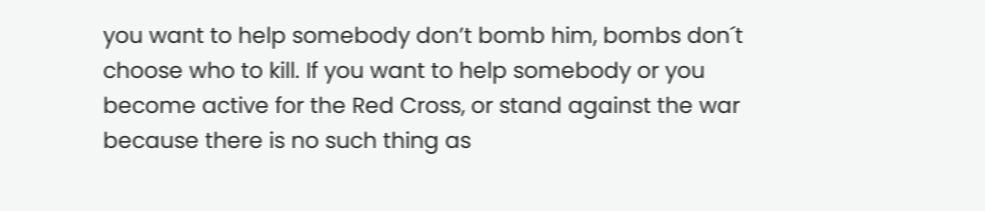you want to help somebody don’t bomb him, bombs don´t choose who to kill. If you want to help somebody or you become active for the Red Cross, or stand against the war because there is no such thing as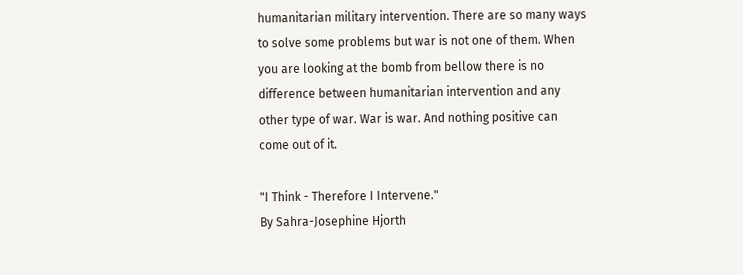humanitarian military intervention. There are so many ways to solve some problems but war is not one of them. When you are looking at the bomb from bellow there is no difference between humanitarian intervention and any other type of war. War is war. And nothing positive can come out of it.

"I Think - Therefore I Intervene."
By Sahra-Josephine Hjorth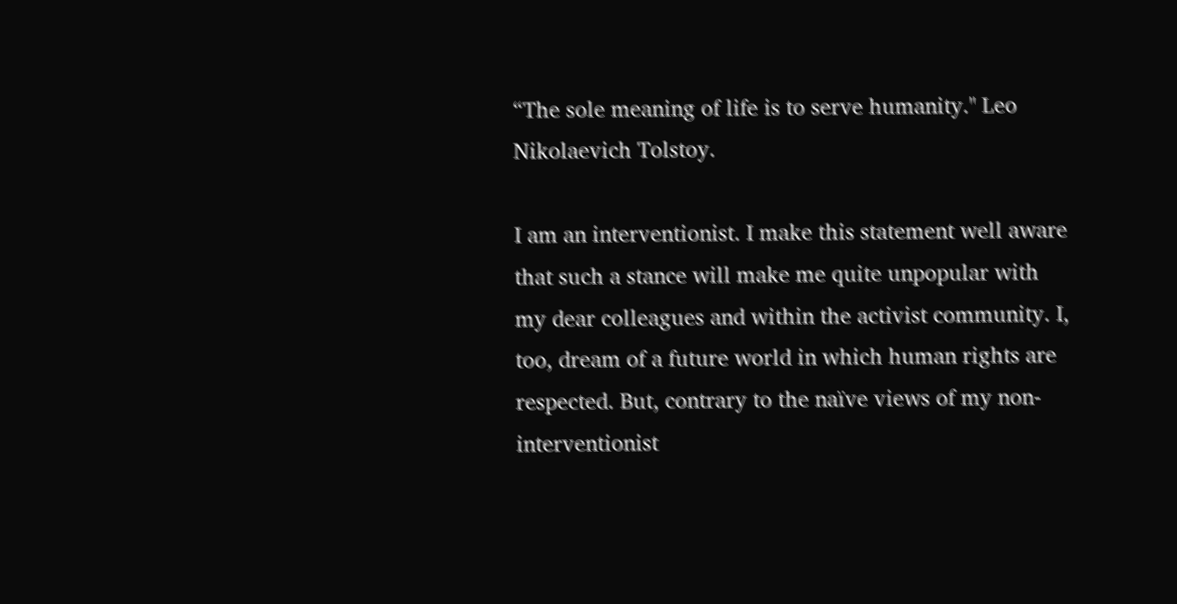“The sole meaning of life is to serve humanity." Leo Nikolaevich Tolstoy.

I am an interventionist. I make this statement well aware that such a stance will make me quite unpopular with my dear colleagues and within the activist community. I, too, dream of a future world in which human rights are respected. But, contrary to the naïve views of my non-interventionist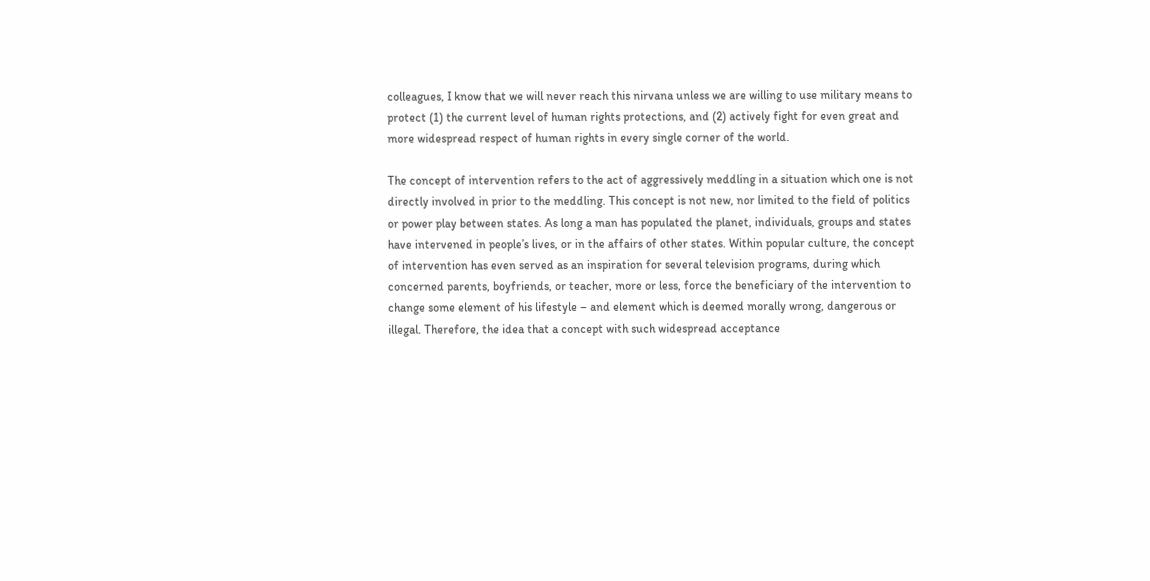colleagues, I know that we will never reach this nirvana unless we are willing to use military means to protect (1) the current level of human rights protections, and (2) actively fight for even great and more widespread respect of human rights in every single corner of the world.

The concept of intervention refers to the act of aggressively meddling in a situation which one is not directly involved in prior to the meddling. This concept is not new, nor limited to the field of politics or power play between states. As long a man has populated the planet, individuals, groups and states have intervened in people’s lives, or in the affairs of other states. Within popular culture, the concept of intervention has even served as an inspiration for several television programs, during which concerned parents, boyfriends, or teacher, more or less, force the beneficiary of the intervention to change some element of his lifestyle – and element which is deemed morally wrong, dangerous or illegal. Therefore, the idea that a concept with such widespread acceptance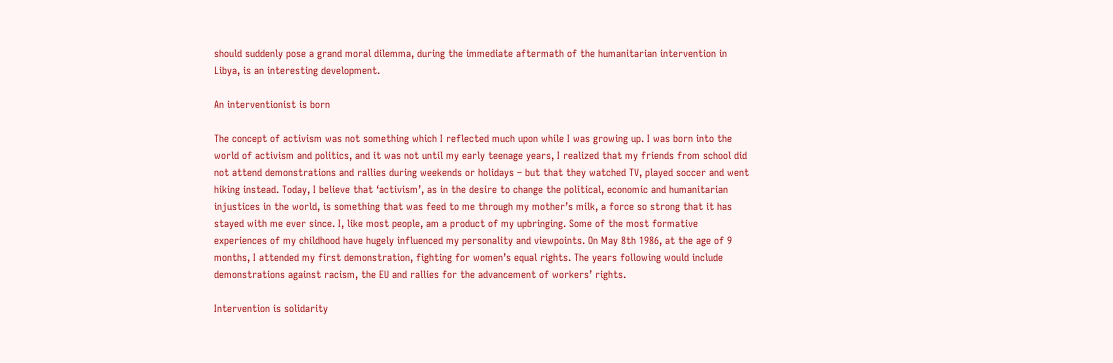should suddenly pose a grand moral dilemma, during the immediate aftermath of the humanitarian intervention in Libya, is an interesting development.

An interventionist is born

The concept of activism was not something which I reflected much upon while I was growing up. I was born into the world of activism and politics, and it was not until my early teenage years, I realized that my friends from school did not attend demonstrations and rallies during weekends or holidays – but that they watched TV, played soccer and went hiking instead. Today, I believe that ‘activism’, as in the desire to change the political, economic and humanitarian injustices in the world, is something that was feed to me through my mother’s milk, a force so strong that it has stayed with me ever since. I, like most people, am a product of my upbringing. Some of the most formative experiences of my childhood have hugely influenced my personality and viewpoints. On May 8th 1986, at the age of 9 months, I attended my first demonstration, fighting for women’s equal rights. The years following would include demonstrations against racism, the EU and rallies for the advancement of workers’ rights.

Intervention is solidarity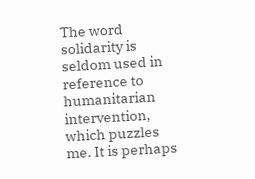The word solidarity is seldom used in reference to humanitarian intervention, which puzzles me. It is perhaps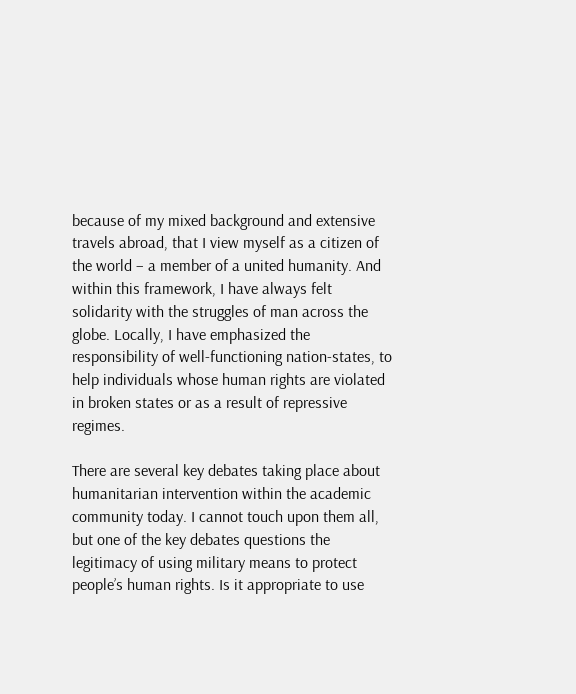because of my mixed background and extensive travels abroad, that I view myself as a citizen of the world – a member of a united humanity. And within this framework, I have always felt solidarity with the struggles of man across the globe. Locally, I have emphasized the responsibility of well-functioning nation-states, to help individuals whose human rights are violated in broken states or as a result of repressive regimes.

There are several key debates taking place about humanitarian intervention within the academic community today. I cannot touch upon them all, but one of the key debates questions the legitimacy of using military means to protect people’s human rights. Is it appropriate to use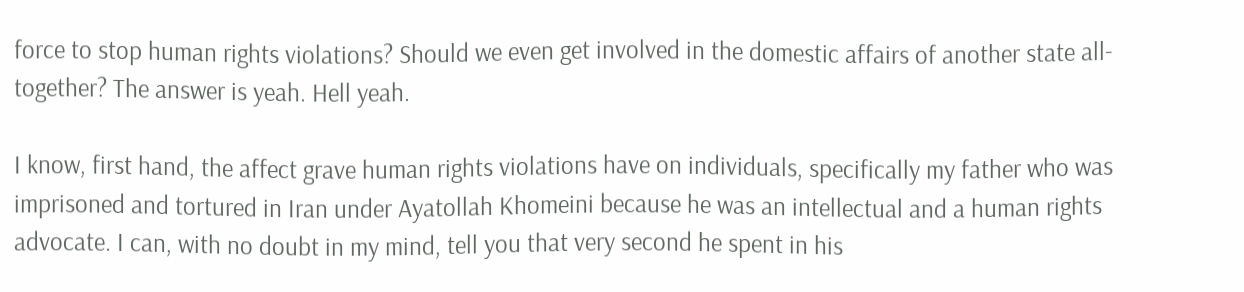force to stop human rights violations? Should we even get involved in the domestic affairs of another state all-together? The answer is yeah. Hell yeah.

I know, first hand, the affect grave human rights violations have on individuals, specifically my father who was imprisoned and tortured in Iran under Ayatollah Khomeini because he was an intellectual and a human rights advocate. I can, with no doubt in my mind, tell you that very second he spent in his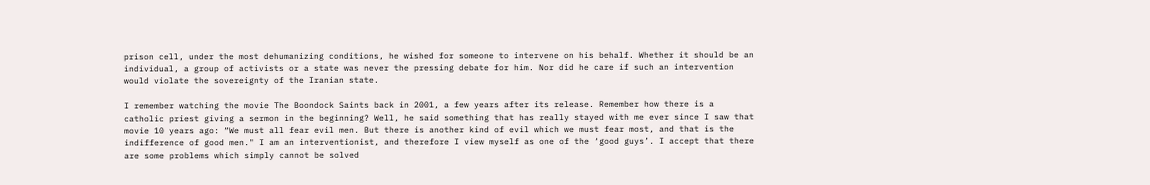prison cell, under the most dehumanizing conditions, he wished for someone to intervene on his behalf. Whether it should be an individual, a group of activists or a state was never the pressing debate for him. Nor did he care if such an intervention would violate the sovereignty of the Iranian state.

I remember watching the movie The Boondock Saints back in 2001, a few years after its release. Remember how there is a catholic priest giving a sermon in the beginning? Well, he said something that has really stayed with me ever since I saw that movie 10 years ago: “We must all fear evil men. But there is another kind of evil which we must fear most, and that is the indifference of good men." I am an interventionist, and therefore I view myself as one of the ‘good guys’. I accept that there are some problems which simply cannot be solved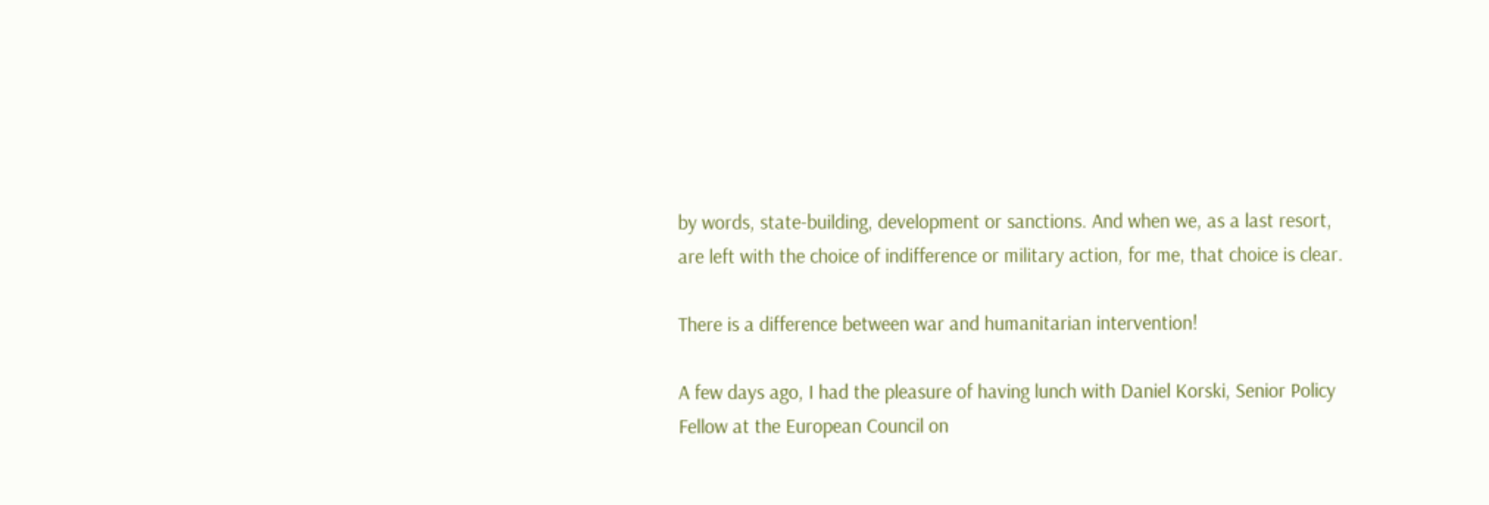by words, state-building, development or sanctions. And when we, as a last resort, are left with the choice of indifference or military action, for me, that choice is clear.

There is a difference between war and humanitarian intervention!

A few days ago, I had the pleasure of having lunch with Daniel Korski, Senior Policy Fellow at the European Council on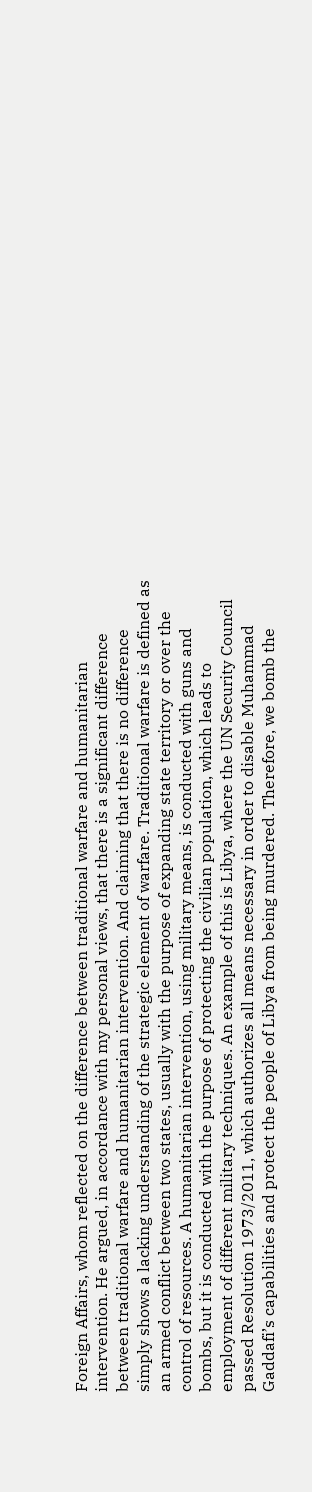Foreign Affairs, whom reflected on the difference between traditional warfare and humanitarian intervention. He argued, in accordance with my personal views, that there is a significant difference between traditional warfare and humanitarian intervention. And claiming that there is no difference simply shows a lacking understanding of the strategic element of warfare. Traditional warfare is defined as an armed conflict between two states, usually with the purpose of expanding state territory or over the control of resources. A humanitarian intervention, using military means, is conducted with guns and bombs, but it is conducted with the purpose of protecting the civilian population, which leads to employment of different military techniques. An example of this is Libya, where the UN Security Council passed Resolution 1973/2011, which authorizes all means necessary in order to disable Muhammad Gaddafi’s capabilities and protect the people of Libya from being murdered. Therefore, we bomb the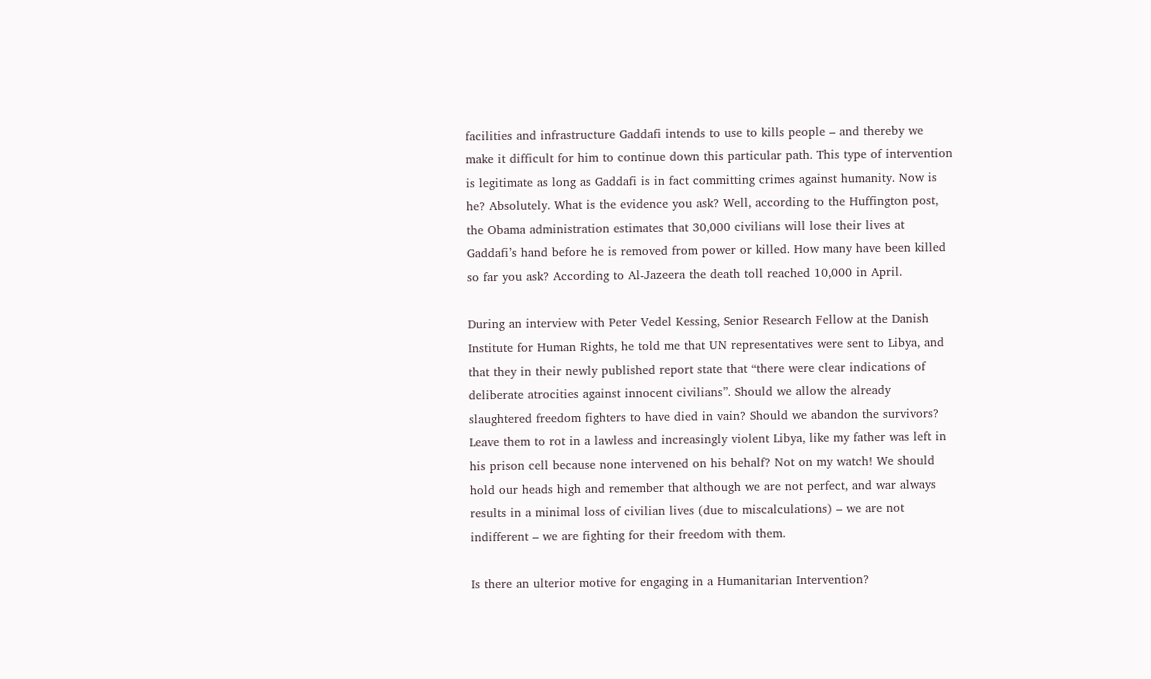facilities and infrastructure Gaddafi intends to use to kills people – and thereby we make it difficult for him to continue down this particular path. This type of intervention is legitimate as long as Gaddafi is in fact committing crimes against humanity. Now is he? Absolutely. What is the evidence you ask? Well, according to the Huffington post, the Obama administration estimates that 30,000 civilians will lose their lives at Gaddafi’s hand before he is removed from power or killed. How many have been killed so far you ask? According to Al-Jazeera the death toll reached 10,000 in April.

During an interview with Peter Vedel Kessing, Senior Research Fellow at the Danish Institute for Human Rights, he told me that UN representatives were sent to Libya, and that they in their newly published report state that “there were clear indications of deliberate atrocities against innocent civilians”. Should we allow the already slaughtered freedom fighters to have died in vain? Should we abandon the survivors? Leave them to rot in a lawless and increasingly violent Libya, like my father was left in his prison cell because none intervened on his behalf? Not on my watch! We should hold our heads high and remember that although we are not perfect, and war always results in a minimal loss of civilian lives (due to miscalculations) – we are not indifferent – we are fighting for their freedom with them.

Is there an ulterior motive for engaging in a Humanitarian Intervention?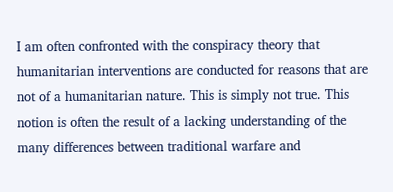I am often confronted with the conspiracy theory that humanitarian interventions are conducted for reasons that are not of a humanitarian nature. This is simply not true. This notion is often the result of a lacking understanding of the many differences between traditional warfare and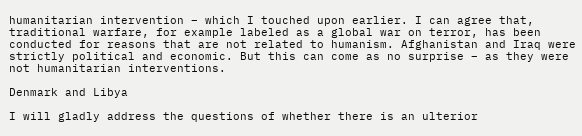humanitarian intervention – which I touched upon earlier. I can agree that, traditional warfare, for example labeled as a global war on terror, has been conducted for reasons that are not related to humanism. Afghanistan and Iraq were strictly political and economic. But this can come as no surprise – as they were not humanitarian interventions.

Denmark and Libya

I will gladly address the questions of whether there is an ulterior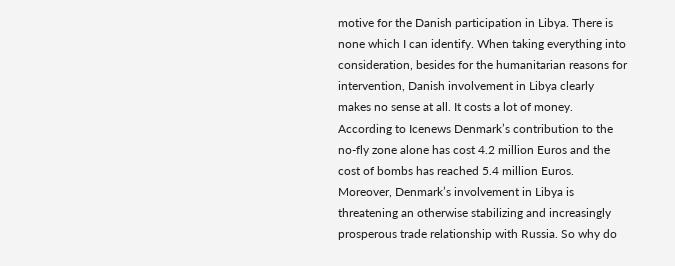motive for the Danish participation in Libya. There is none which I can identify. When taking everything into consideration, besides for the humanitarian reasons for intervention, Danish involvement in Libya clearly makes no sense at all. It costs a lot of money. According to Icenews Denmark’s contribution to the no-fly zone alone has cost 4.2 million Euros and the cost of bombs has reached 5.4 million Euros. Moreover, Denmark’s involvement in Libya is threatening an otherwise stabilizing and increasingly prosperous trade relationship with Russia. So why do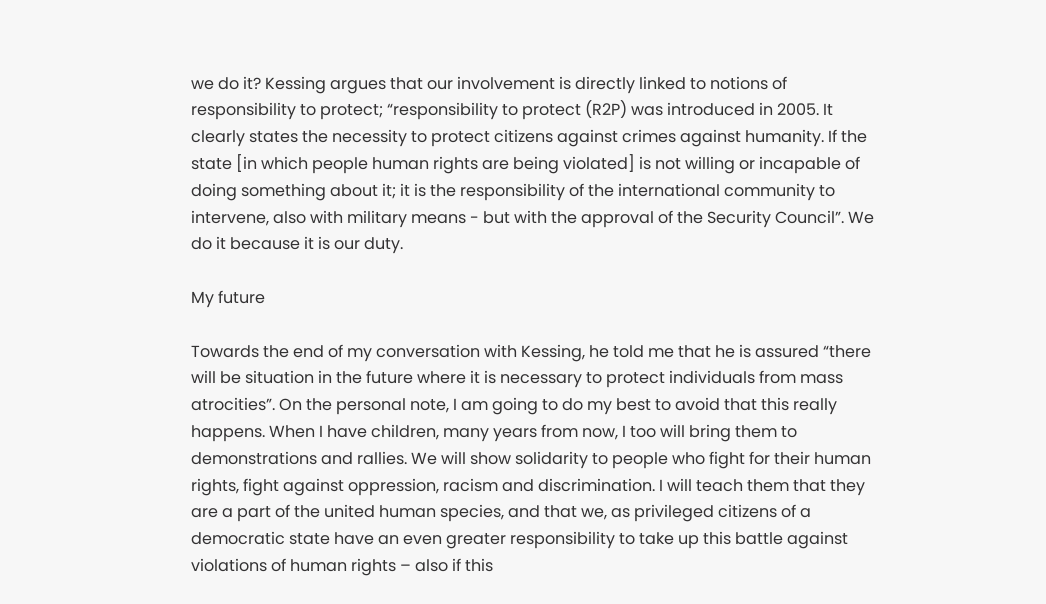we do it? Kessing argues that our involvement is directly linked to notions of responsibility to protect; “responsibility to protect (R2P) was introduced in 2005. It clearly states the necessity to protect citizens against crimes against humanity. If the state [in which people human rights are being violated] is not willing or incapable of doing something about it; it is the responsibility of the international community to intervene, also with military means - but with the approval of the Security Council”. We do it because it is our duty.

My future

Towards the end of my conversation with Kessing, he told me that he is assured “there will be situation in the future where it is necessary to protect individuals from mass atrocities”. On the personal note, I am going to do my best to avoid that this really happens. When I have children, many years from now, I too will bring them to demonstrations and rallies. We will show solidarity to people who fight for their human rights, fight against oppression, racism and discrimination. I will teach them that they are a part of the united human species, and that we, as privileged citizens of a democratic state have an even greater responsibility to take up this battle against violations of human rights – also if this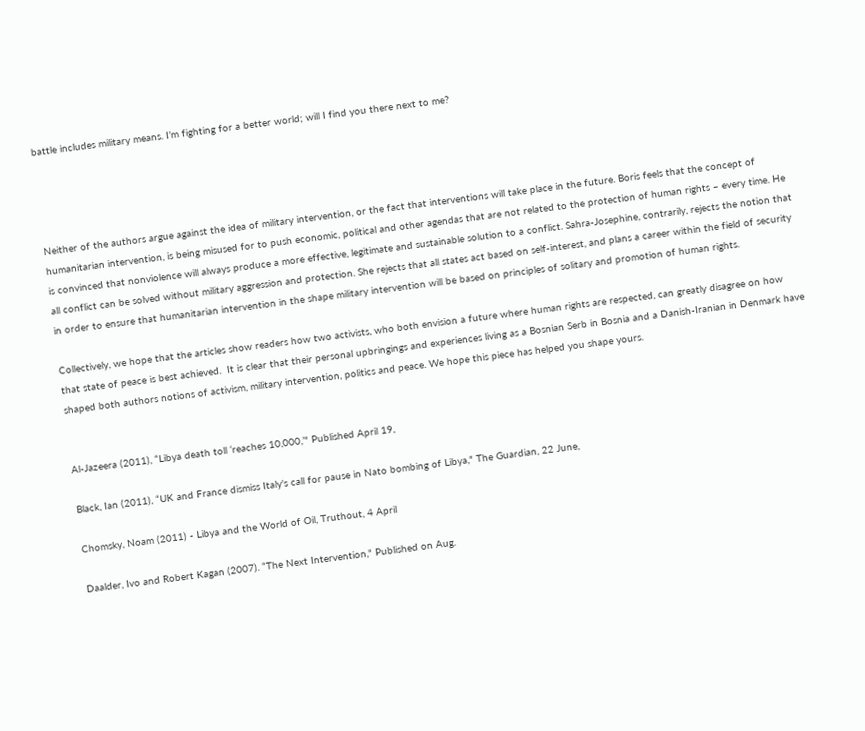battle includes military means. I’m fighting for a better world; will I find you there next to me?




Neither of the authors argue against the idea of military intervention, or the fact that interventions will take place in the future. Boris feels that the concept of humanitarian intervention, is being misused for to push economic, political and other agendas that are not related to the protection of human rights – every time. He is convinced that nonviolence will always produce a more effective, legitimate and sustainable solution to a conflict. Sahra-Josephine, contrarily, rejects the notion that all conflict can be solved without military aggression and protection. She rejects that all states act based on self-interest, and plans a career within the field of security in order to ensure that humanitarian intervention in the shape military intervention will be based on principles of solitary and promotion of human rights.

Collectively, we hope that the articles show readers how two activists, who both envision a future where human rights are respected, can greatly disagree on how that state of peace is best achieved.  It is clear that their personal upbringings and experiences living as a Bosnian Serb in Bosnia and a Danish-Iranian in Denmark have shaped both authors notions of activism, military intervention, politics and peace. We hope this piece has helped you shape yours.


Al-Jazeera (2011), “Libya death toll ‘reaches 10,000,’" Published April 19,

Black, Ian (2011), “UK and France dismiss Italy's call for pause in Nato bombing of Libya," The Guardian, 22 June,

Chomsky, Noam (2011) - Libya and the World of Oil, Truthout, 4 April

Daalder, Ivo and Robert Kagan (2007). “The Next Intervention," Published on Aug.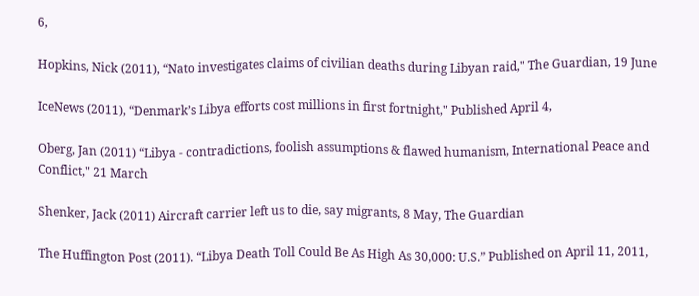6,

Hopkins, Nick (2011), “Nato investigates claims of civilian deaths during Libyan raid," The Guardian, 19 June

IceNews (2011), “Denmark’s Libya efforts cost millions in first fortnight," Published April 4,

Oberg, Jan (2011) “Libya - contradictions, foolish assumptions & flawed humanism, International Peace and Conflict," 21 March

Shenker, Jack (2011) Aircraft carrier left us to die, say migrants, 8 May, The Guardian

The Huffington Post (2011). “Libya Death Toll Could Be As High As 30,000: U.S.” Published on April 11, 2011,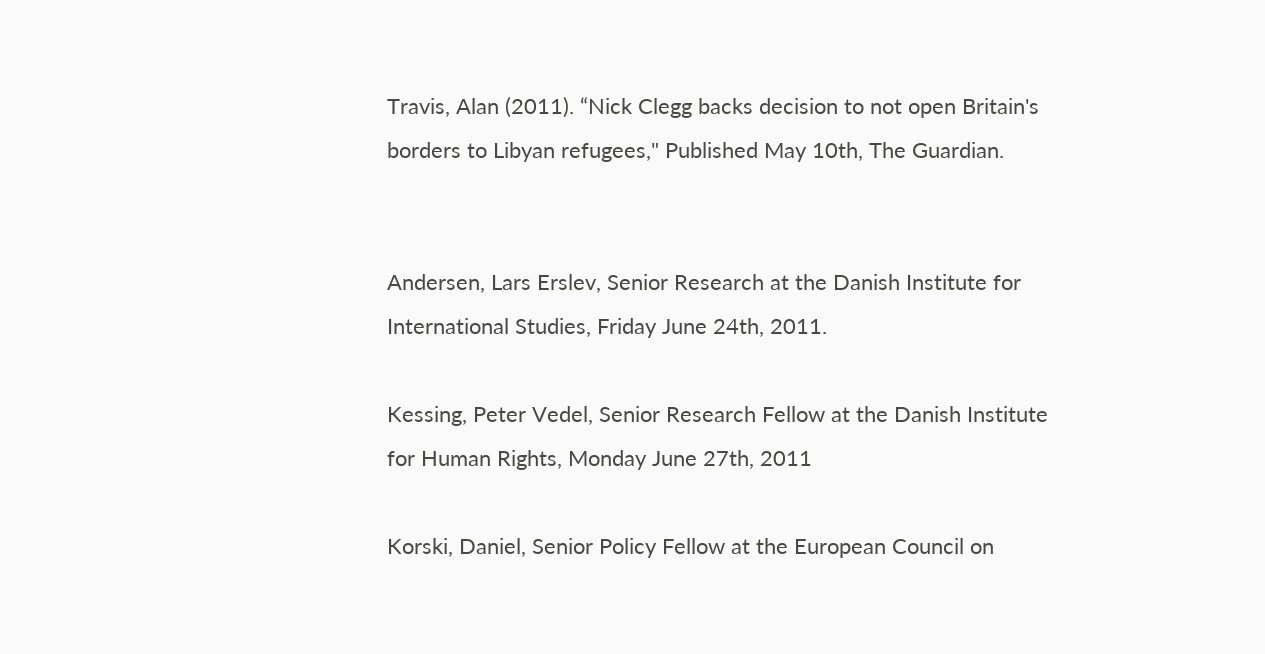Travis, Alan (2011). “Nick Clegg backs decision to not open Britain's borders to Libyan refugees," Published May 10th, The Guardian.


Andersen, Lars Erslev, Senior Research at the Danish Institute for International Studies, Friday June 24th, 2011.

Kessing, Peter Vedel, Senior Research Fellow at the Danish Institute for Human Rights, Monday June 27th, 2011

Korski, Daniel, Senior Policy Fellow at the European Council on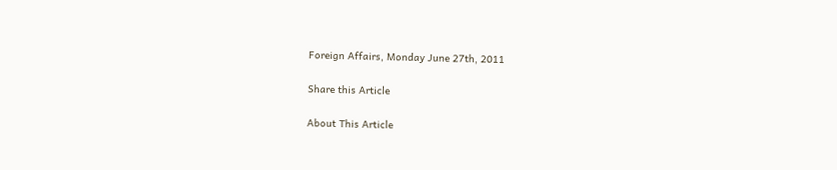Foreign Affairs, Monday June 27th, 2011

Share this Article

About This Article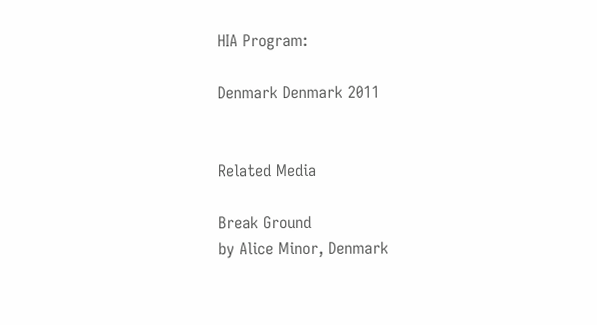HIA Program:

Denmark Denmark 2011


Related Media

Break Ground
by Alice Minor, Denmark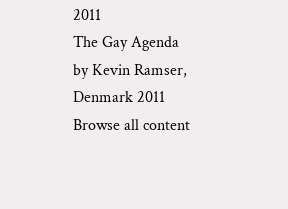2011
The Gay Agenda
by Kevin Ramser, Denmark 2011
Browse all content